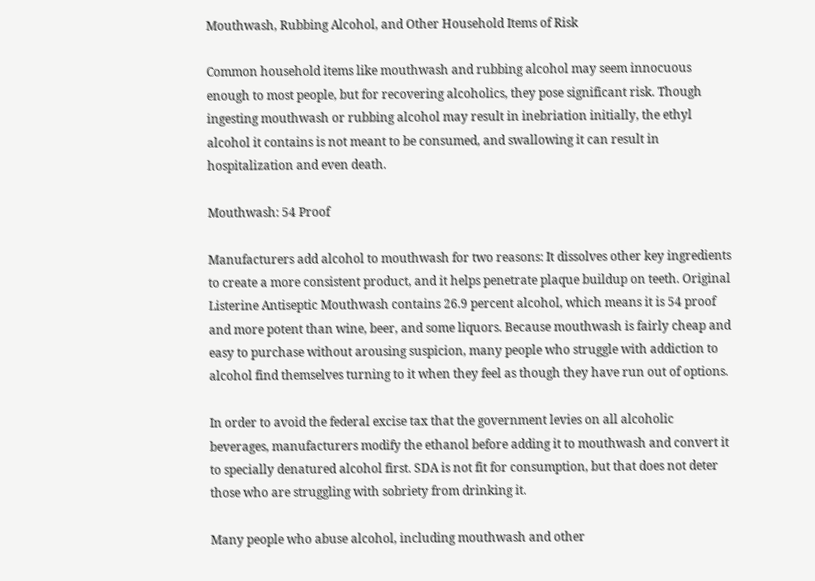Mouthwash, Rubbing Alcohol, and Other Household Items of Risk

Common household items like mouthwash and rubbing alcohol may seem innocuous enough to most people, but for recovering alcoholics, they pose significant risk. Though ingesting mouthwash or rubbing alcohol may result in inebriation initially, the ethyl alcohol it contains is not meant to be consumed, and swallowing it can result in hospitalization and even death.

Mouthwash: 54 Proof

Manufacturers add alcohol to mouthwash for two reasons: It dissolves other key ingredients to create a more consistent product, and it helps penetrate plaque buildup on teeth. Original Listerine Antiseptic Mouthwash contains 26.9 percent alcohol, which means it is 54 proof and more potent than wine, beer, and some liquors. Because mouthwash is fairly cheap and easy to purchase without arousing suspicion, many people who struggle with addiction to alcohol find themselves turning to it when they feel as though they have run out of options.

In order to avoid the federal excise tax that the government levies on all alcoholic beverages, manufacturers modify the ethanol before adding it to mouthwash and convert it to specially denatured alcohol first. SDA is not fit for consumption, but that does not deter those who are struggling with sobriety from drinking it.

Many people who abuse alcohol, including mouthwash and other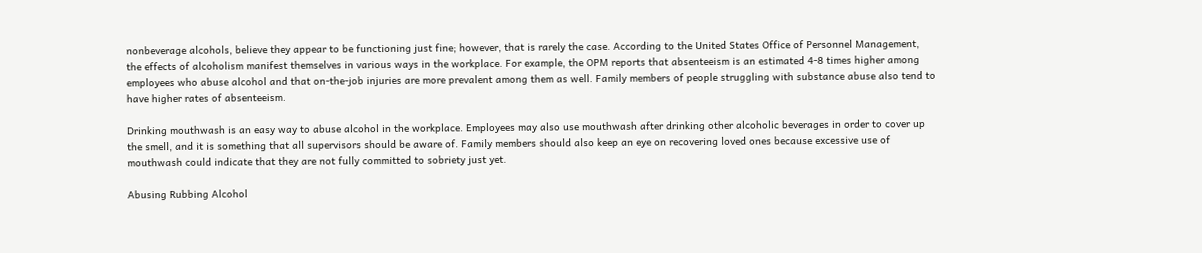nonbeverage alcohols, believe they appear to be functioning just fine; however, that is rarely the case. According to the United States Office of Personnel Management, the effects of alcoholism manifest themselves in various ways in the workplace. For example, the OPM reports that absenteeism is an estimated 4-8 times higher among employees who abuse alcohol and that on-the-job injuries are more prevalent among them as well. Family members of people struggling with substance abuse also tend to have higher rates of absenteeism.

Drinking mouthwash is an easy way to abuse alcohol in the workplace. Employees may also use mouthwash after drinking other alcoholic beverages in order to cover up the smell, and it is something that all supervisors should be aware of. Family members should also keep an eye on recovering loved ones because excessive use of mouthwash could indicate that they are not fully committed to sobriety just yet.

Abusing Rubbing Alcohol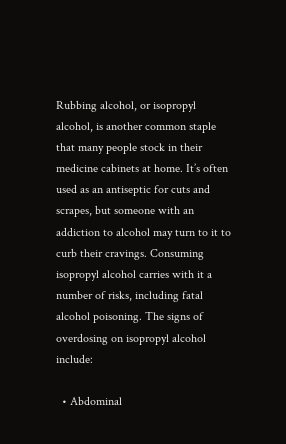Rubbing alcohol, or isopropyl alcohol, is another common staple that many people stock in their medicine cabinets at home. It’s often used as an antiseptic for cuts and scrapes, but someone with an addiction to alcohol may turn to it to curb their cravings. Consuming isopropyl alcohol carries with it a number of risks, including fatal alcohol poisoning. The signs of overdosing on isopropyl alcohol include:

  • Abdominal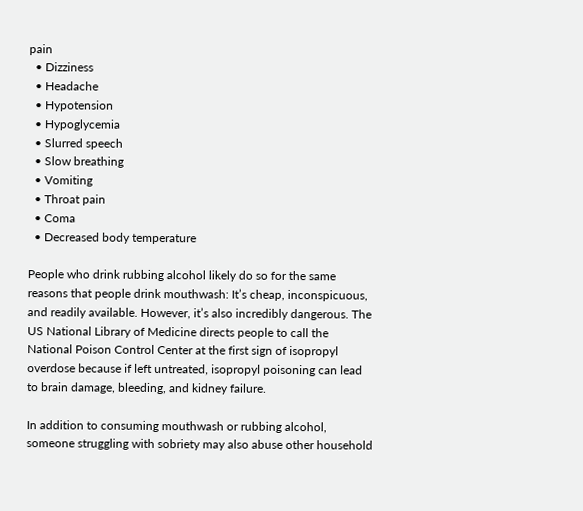pain
  • Dizziness
  • Headache
  • Hypotension
  • Hypoglycemia
  • Slurred speech
  • Slow breathing
  • Vomiting
  • Throat pain
  • Coma
  • Decreased body temperature

People who drink rubbing alcohol likely do so for the same reasons that people drink mouthwash: It’s cheap, inconspicuous, and readily available. However, it’s also incredibly dangerous. The US National Library of Medicine directs people to call the National Poison Control Center at the first sign of isopropyl overdose because if left untreated, isopropyl poisoning can lead to brain damage, bleeding, and kidney failure.

In addition to consuming mouthwash or rubbing alcohol, someone struggling with sobriety may also abuse other household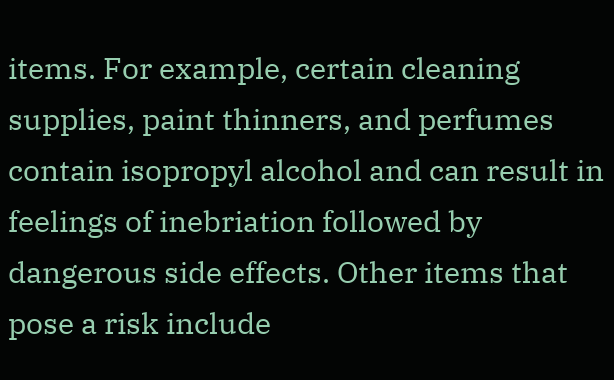items. For example, certain cleaning supplies, paint thinners, and perfumes contain isopropyl alcohol and can result in feelings of inebriation followed by dangerous side effects. Other items that pose a risk include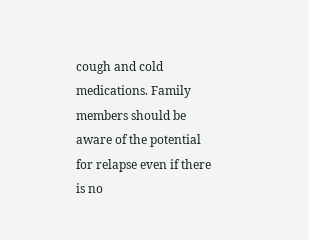cough and cold medications. Family members should be aware of the potential for relapse even if there is no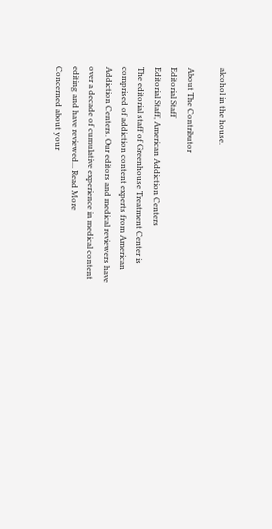alcohol in the house.

About The Contributor
Editorial Staff
Editorial Staff, American Addiction Centers
The editorial staff of Greenhouse Treatment Center is comprised of addiction content experts from American Addiction Centers. Our editors and medical reviewers have over a decade of cumulative experience in medical content editing and have reviewed... Read More
Concerned about your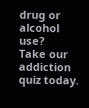drug or alcohol use?
Take our addiction quiz today.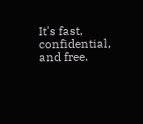It's fast, confidential, and free.